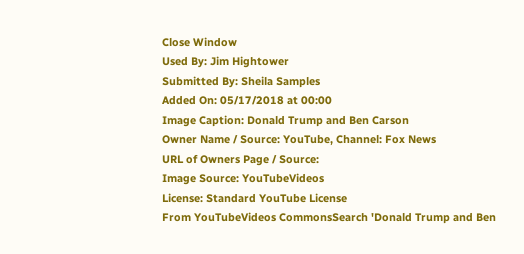Close Window
Used By: Jim Hightower
Submitted By: Sheila Samples
Added On: 05/17/2018 at 00:00
Image Caption: Donald Trump and Ben Carson
Owner Name / Source: YouTube, Channel: Fox News
URL of Owners Page / Source:
Image Source: YouTubeVideos
License: Standard YouTube License
From YouTubeVideos CommonsSearch 'Donald Trump and Ben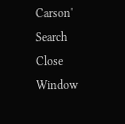Carson' Search
Close Window